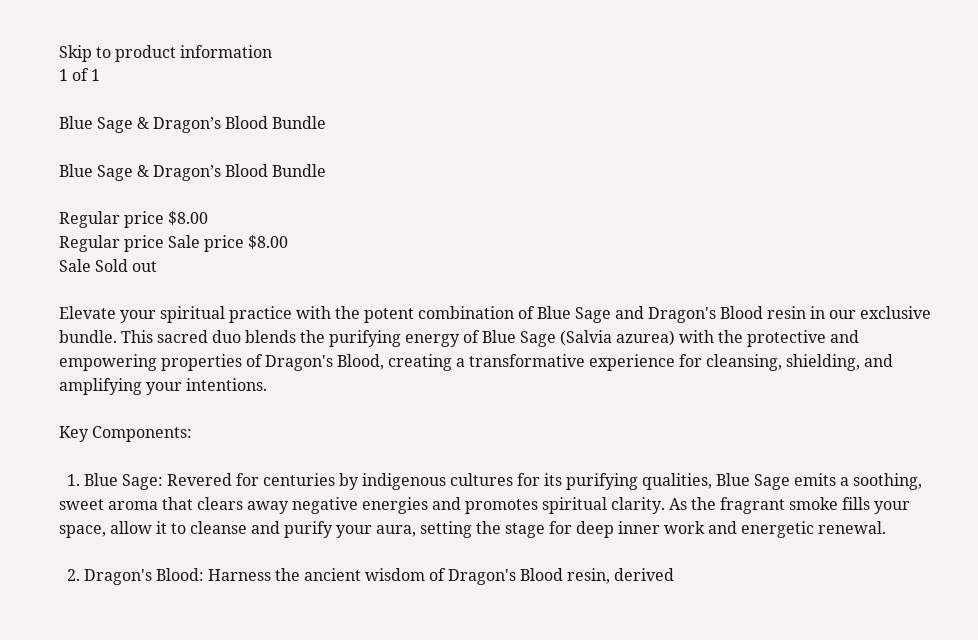Skip to product information
1 of 1

Blue Sage & Dragon’s Blood Bundle

Blue Sage & Dragon’s Blood Bundle

Regular price $8.00
Regular price Sale price $8.00
Sale Sold out

Elevate your spiritual practice with the potent combination of Blue Sage and Dragon's Blood resin in our exclusive bundle. This sacred duo blends the purifying energy of Blue Sage (Salvia azurea) with the protective and empowering properties of Dragon's Blood, creating a transformative experience for cleansing, shielding, and amplifying your intentions.

Key Components:

  1. Blue Sage: Revered for centuries by indigenous cultures for its purifying qualities, Blue Sage emits a soothing, sweet aroma that clears away negative energies and promotes spiritual clarity. As the fragrant smoke fills your space, allow it to cleanse and purify your aura, setting the stage for deep inner work and energetic renewal.

  2. Dragon's Blood: Harness the ancient wisdom of Dragon's Blood resin, derived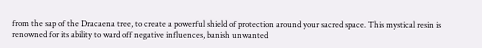from the sap of the Dracaena tree, to create a powerful shield of protection around your sacred space. This mystical resin is renowned for its ability to ward off negative influences, banish unwanted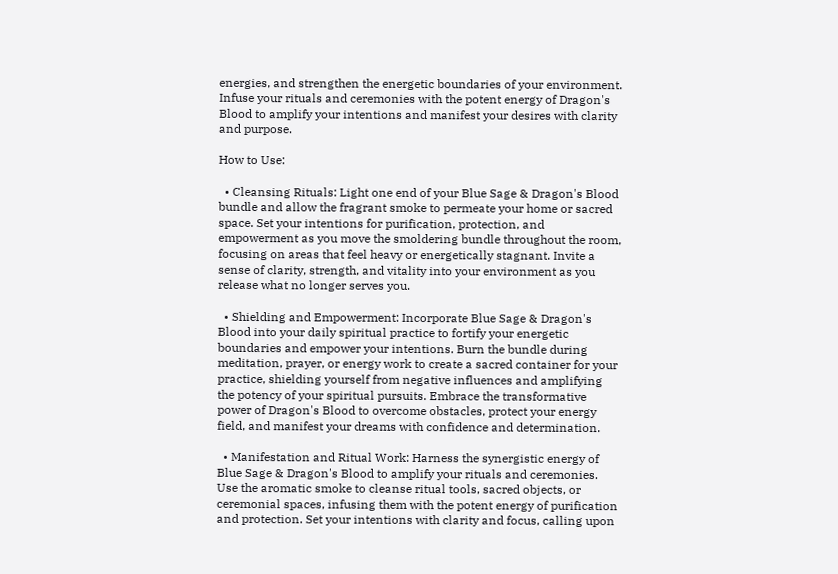energies, and strengthen the energetic boundaries of your environment. Infuse your rituals and ceremonies with the potent energy of Dragon's Blood to amplify your intentions and manifest your desires with clarity and purpose.

How to Use:

  • Cleansing Rituals: Light one end of your Blue Sage & Dragon's Blood bundle and allow the fragrant smoke to permeate your home or sacred space. Set your intentions for purification, protection, and empowerment as you move the smoldering bundle throughout the room, focusing on areas that feel heavy or energetically stagnant. Invite a sense of clarity, strength, and vitality into your environment as you release what no longer serves you.

  • Shielding and Empowerment: Incorporate Blue Sage & Dragon's Blood into your daily spiritual practice to fortify your energetic boundaries and empower your intentions. Burn the bundle during meditation, prayer, or energy work to create a sacred container for your practice, shielding yourself from negative influences and amplifying the potency of your spiritual pursuits. Embrace the transformative power of Dragon's Blood to overcome obstacles, protect your energy field, and manifest your dreams with confidence and determination.

  • Manifestation and Ritual Work: Harness the synergistic energy of Blue Sage & Dragon's Blood to amplify your rituals and ceremonies. Use the aromatic smoke to cleanse ritual tools, sacred objects, or ceremonial spaces, infusing them with the potent energy of purification and protection. Set your intentions with clarity and focus, calling upon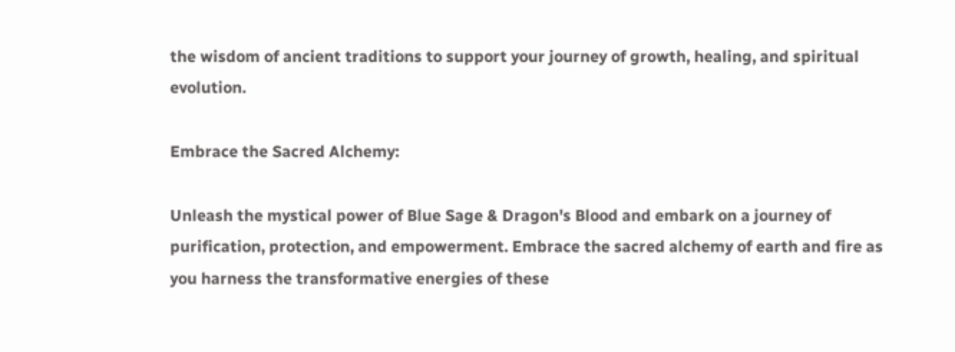the wisdom of ancient traditions to support your journey of growth, healing, and spiritual evolution.

Embrace the Sacred Alchemy:

Unleash the mystical power of Blue Sage & Dragon's Blood and embark on a journey of purification, protection, and empowerment. Embrace the sacred alchemy of earth and fire as you harness the transformative energies of these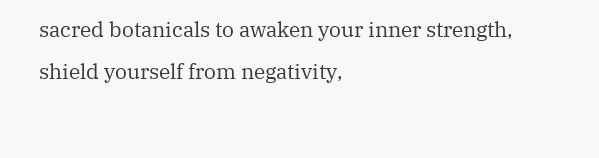sacred botanicals to awaken your inner strength, shield yourself from negativity,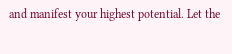and manifest your highest potential. Let the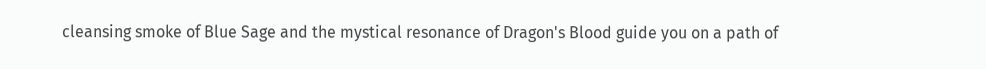cleansing smoke of Blue Sage and the mystical resonance of Dragon's Blood guide you on a path of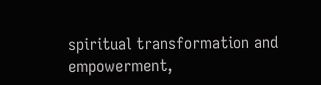spiritual transformation and empowerment,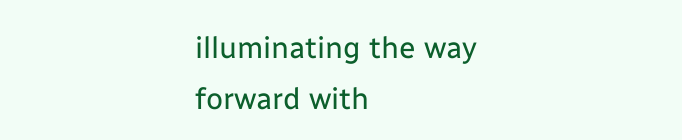illuminating the way forward with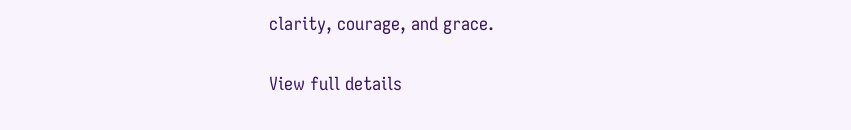clarity, courage, and grace.

View full details